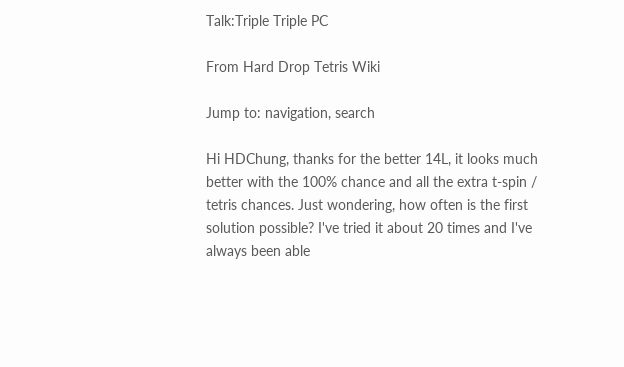Talk:Triple Triple PC

From Hard Drop Tetris Wiki

Jump to: navigation, search

Hi HDChung, thanks for the better 14L, it looks much better with the 100% chance and all the extra t-spin / tetris chances. Just wondering, how often is the first solution possible? I've tried it about 20 times and I've always been able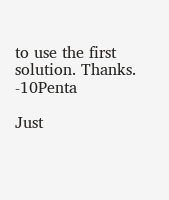to use the first solution. Thanks. -10Penta

Just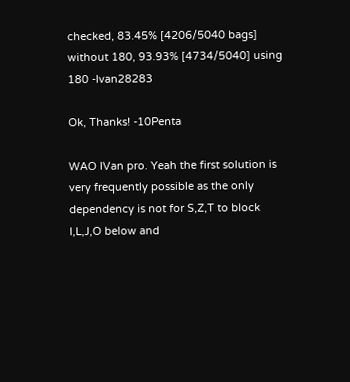checked, 83.45% [4206/5040 bags] without 180, 93.93% [4734/5040] using 180 -Ivan28283

Ok, Thanks! -10Penta

WAO IVan pro. Yeah the first solution is very frequently possible as the only dependency is not for S,Z,T to block I,L,J,O below and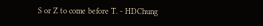S or Z to come before T. - HDChung